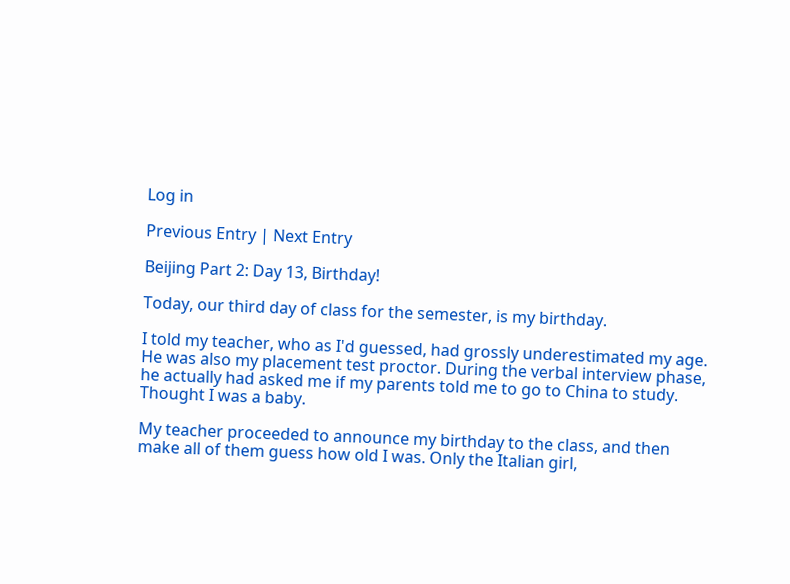Log in

Previous Entry | Next Entry

Beijing Part 2: Day 13, Birthday!

Today, our third day of class for the semester, is my birthday.

I told my teacher, who as I'd guessed, had grossly underestimated my age. He was also my placement test proctor. During the verbal interview phase, he actually had asked me if my parents told me to go to China to study. Thought I was a baby.

My teacher proceeded to announce my birthday to the class, and then make all of them guess how old I was. Only the Italian girl,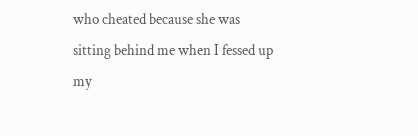who cheated because she was sitting behind me when I fessed up my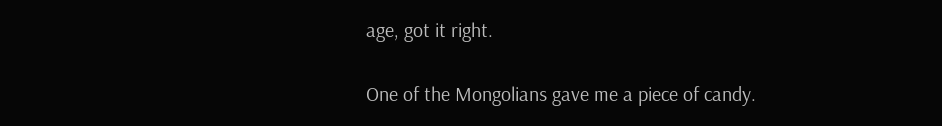age, got it right.

One of the Mongolians gave me a piece of candy.